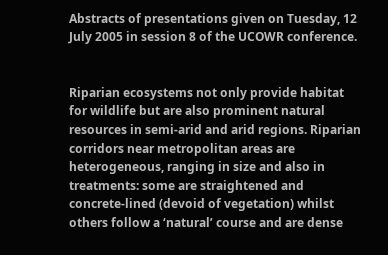Abstracts of presentations given on Tuesday, 12 July 2005 in session 8 of the UCOWR conference.


Riparian ecosystems not only provide habitat for wildlife but are also prominent natural resources in semi-arid and arid regions. Riparian corridors near metropolitan areas are heterogeneous, ranging in size and also in treatments: some are straightened and concrete-lined (devoid of vegetation) whilst others follow a ‘natural’ course and are dense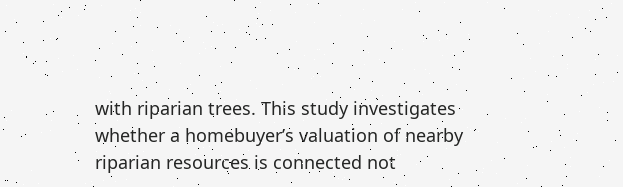with riparian trees. This study investigates whether a homebuyer’s valuation of nearby riparian resources is connected not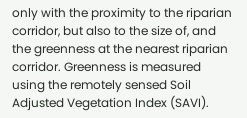only with the proximity to the riparian corridor, but also to the size of, and the greenness at the nearest riparian corridor. Greenness is measured using the remotely sensed Soil Adjusted Vegetation Index (SAVI).